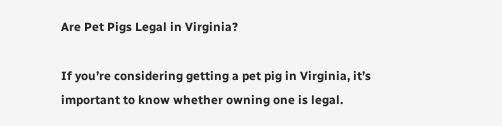Are Pet Pigs Legal in Virginia?

If you’re considering getting a pet pig in Virginia, it’s important to know whether owning one is legal.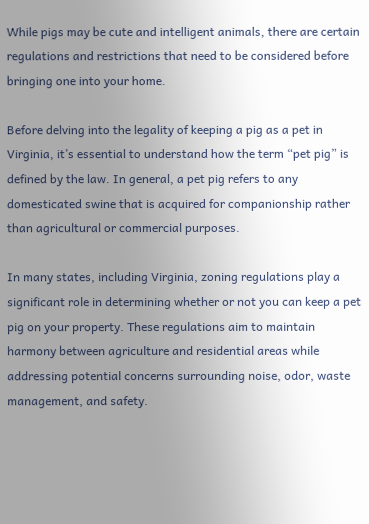While pigs may be cute and intelligent animals, there are certain regulations and restrictions that need to be considered before bringing one into your home.

Before delving into the legality of keeping a pig as a pet in Virginia, it’s essential to understand how the term “pet pig” is defined by the law. In general, a pet pig refers to any domesticated swine that is acquired for companionship rather than agricultural or commercial purposes.

In many states, including Virginia, zoning regulations play a significant role in determining whether or not you can keep a pet pig on your property. These regulations aim to maintain harmony between agriculture and residential areas while addressing potential concerns surrounding noise, odor, waste management, and safety.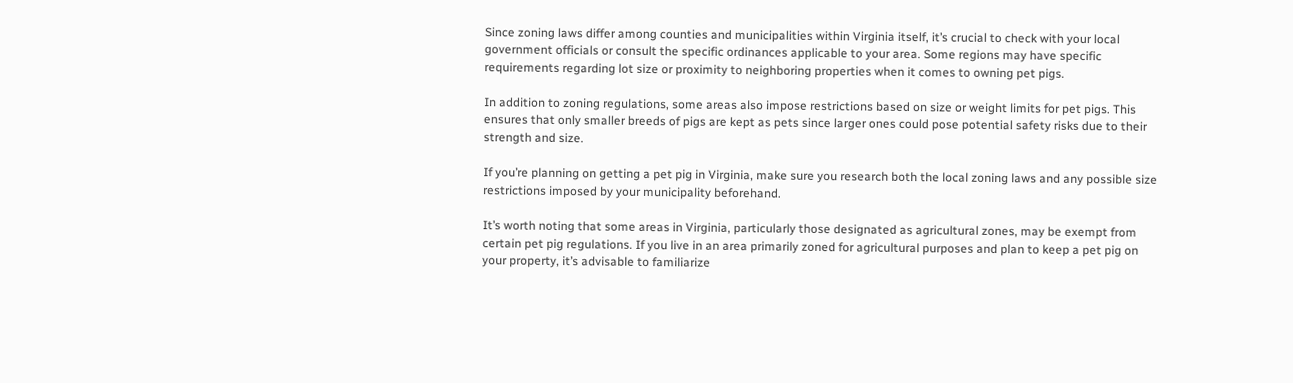Since zoning laws differ among counties and municipalities within Virginia itself, it’s crucial to check with your local government officials or consult the specific ordinances applicable to your area. Some regions may have specific requirements regarding lot size or proximity to neighboring properties when it comes to owning pet pigs.

In addition to zoning regulations, some areas also impose restrictions based on size or weight limits for pet pigs. This ensures that only smaller breeds of pigs are kept as pets since larger ones could pose potential safety risks due to their strength and size.

If you’re planning on getting a pet pig in Virginia, make sure you research both the local zoning laws and any possible size restrictions imposed by your municipality beforehand.

It’s worth noting that some areas in Virginia, particularly those designated as agricultural zones, may be exempt from certain pet pig regulations. If you live in an area primarily zoned for agricultural purposes and plan to keep a pet pig on your property, it’s advisable to familiarize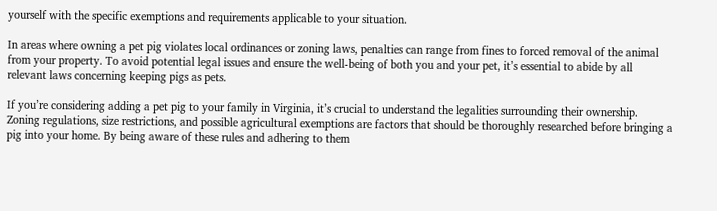yourself with the specific exemptions and requirements applicable to your situation.

In areas where owning a pet pig violates local ordinances or zoning laws, penalties can range from fines to forced removal of the animal from your property. To avoid potential legal issues and ensure the well-being of both you and your pet, it’s essential to abide by all relevant laws concerning keeping pigs as pets.

If you’re considering adding a pet pig to your family in Virginia, it’s crucial to understand the legalities surrounding their ownership. Zoning regulations, size restrictions, and possible agricultural exemptions are factors that should be thoroughly researched before bringing a pig into your home. By being aware of these rules and adhering to them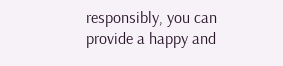responsibly, you can provide a happy and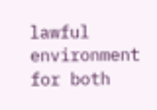lawful environment for both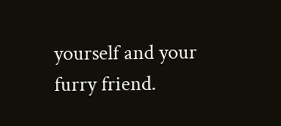yourself and your furry friend.